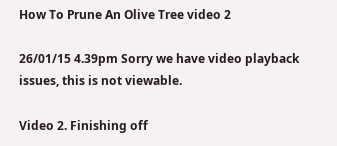How To Prune An Olive Tree video 2

26/01/15 4.39pm Sorry we have video playback issues, this is not viewable.

Video 2. Finishing off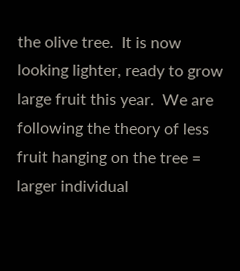the olive tree.  It is now looking lighter, ready to grow large fruit this year.  We are following the theory of less fruit hanging on the tree = larger individual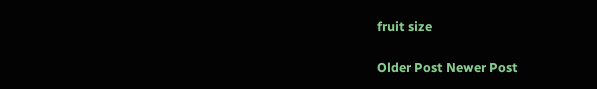fruit size

Older Post Newer Post